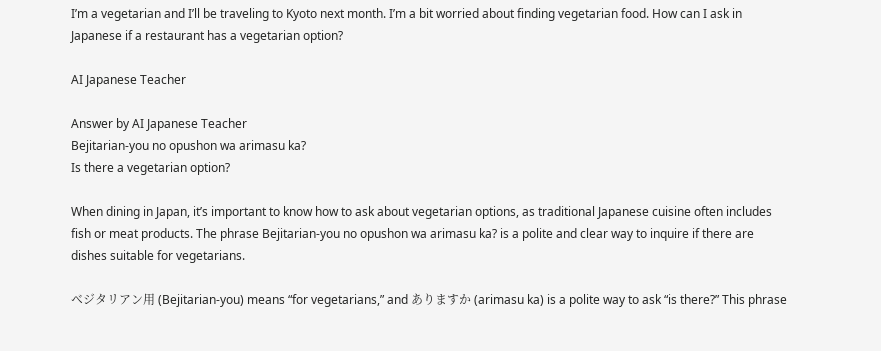I’m a vegetarian and I’ll be traveling to Kyoto next month. I’m a bit worried about finding vegetarian food. How can I ask in Japanese if a restaurant has a vegetarian option?

AI Japanese Teacher

Answer by AI Japanese Teacher
Bejitarian-you no opushon wa arimasu ka?
Is there a vegetarian option?

When dining in Japan, it’s important to know how to ask about vegetarian options, as traditional Japanese cuisine often includes fish or meat products. The phrase Bejitarian-you no opushon wa arimasu ka? is a polite and clear way to inquire if there are dishes suitable for vegetarians.

ベジタリアン用 (Bejitarian-you) means “for vegetarians,” and ありますか (arimasu ka) is a polite way to ask “is there?” This phrase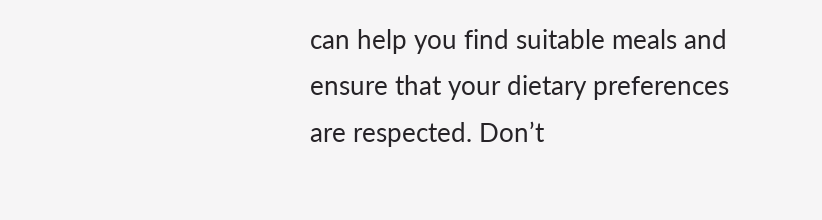can help you find suitable meals and ensure that your dietary preferences are respected. Don’t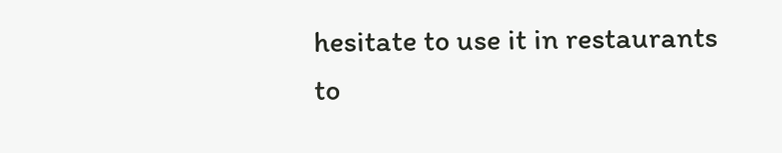hesitate to use it in restaurants to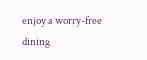enjoy a worry-free dining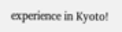experience in Kyoto!